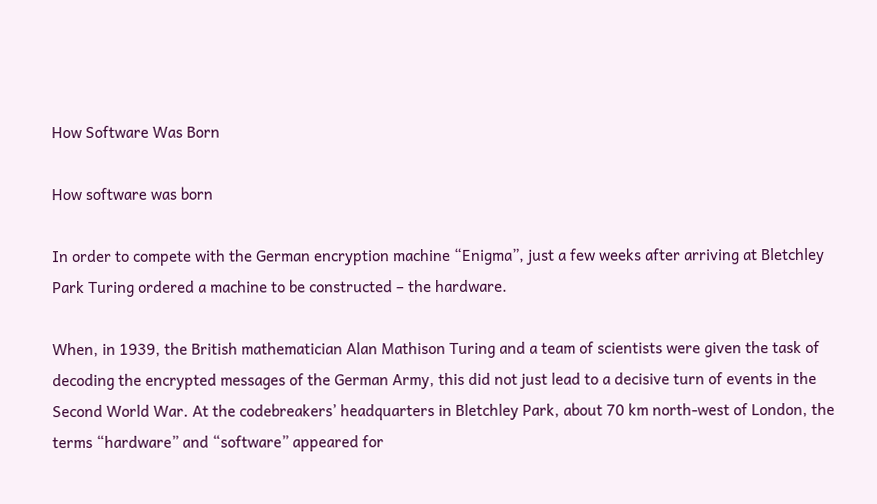How Software Was Born

How software was born

In order to compete with the German encryption machine “Enigma”, just a few weeks after arriving at Bletchley Park Turing ordered a machine to be constructed – the hardware.

When, in 1939, the British mathematician Alan Mathison Turing and a team of scientists were given the task of decoding the encrypted messages of the German Army, this did not just lead to a decisive turn of events in the Second World War. At the codebreakers’ headquarters in Bletchley Park, about 70 km north-west of London, the terms “hardware” and “software” appeared for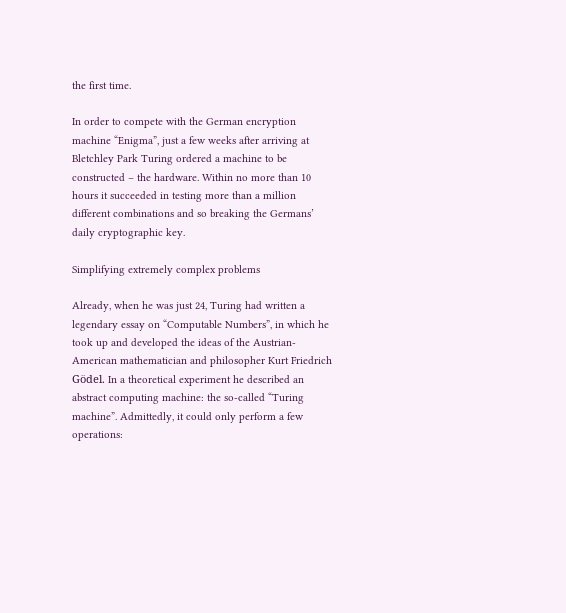the first time.

In order to compete with the German encryption machine “Enigma”, just a few weeks after arriving at Bletchley Park Turing ordered a machine to be constructed – the hardware. Within no more than 10 hours it succeeded in testing more than a million different combinations and so breaking the Germans’ daily cryptographic key.

Simplifying extremely complex problems

Already, when he was just 24, Turing had written a legendary essay on “Computable Numbers”, in which he took up and developed the ideas of the Austrian-American mathematician and philosopher Kurt Friedrich Gödel. In a theoretical experiment he described an abstract computing machine: the so-called “Turing machine”. Admittedly, it could only perform a few operations: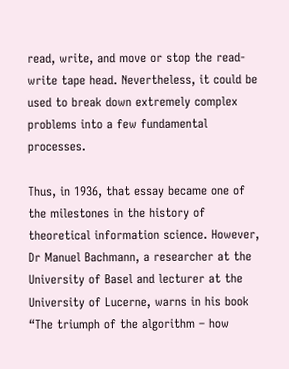read, write, and move or stop the read-write tape head. Nevertheless, it could be used to break down extremely complex problems into a few fundamental processes.

Thus, in 1936, that essay became one of the milestones in the history of theoretical information science. However, Dr Manuel Bachmann, a researcher at the University of Basel and lecturer at the University of Lucerne, warns in his book “The triumph of the algorithm – how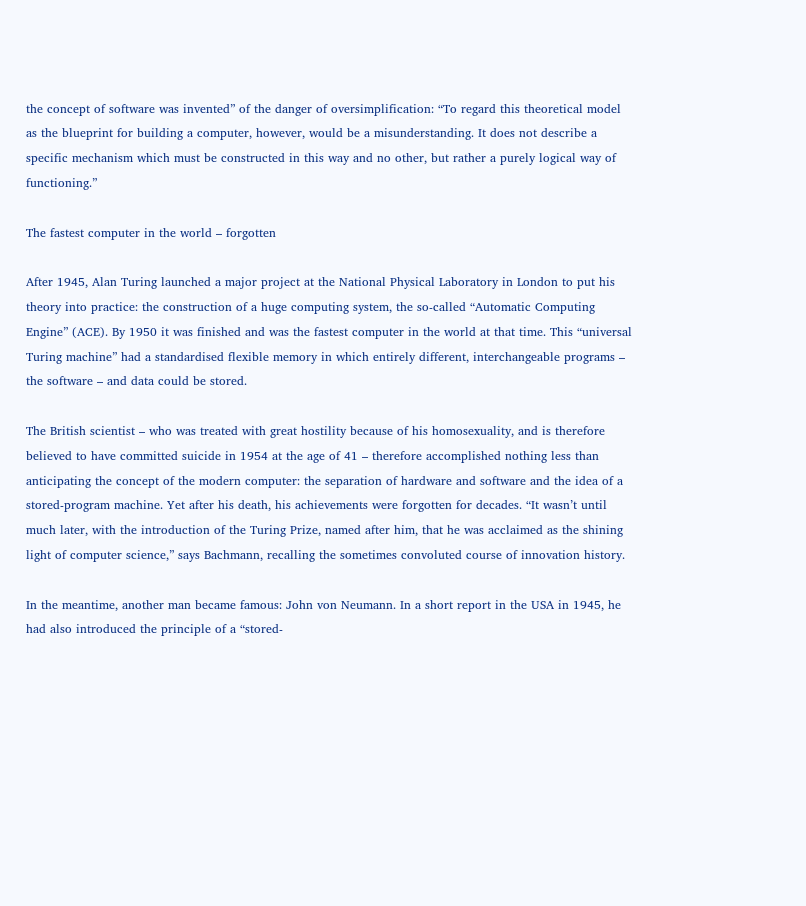the concept of software was invented” of the danger of oversimplification: “To regard this theoretical model as the blueprint for building a computer, however, would be a misunderstanding. It does not describe a specific mechanism which must be constructed in this way and no other, but rather a purely logical way of functioning.”

The fastest computer in the world – forgotten

After 1945, Alan Turing launched a major project at the National Physical Laboratory in London to put his theory into practice: the construction of a huge computing system, the so-called “Automatic Computing Engine” (ACE). By 1950 it was finished and was the fastest computer in the world at that time. This “universal Turing machine” had a standardised flexible memory in which entirely different, interchangeable programs – the software – and data could be stored.

The British scientist – who was treated with great hostility because of his homosexuality, and is therefore believed to have committed suicide in 1954 at the age of 41 – therefore accomplished nothing less than anticipating the concept of the modern computer: the separation of hardware and software and the idea of a stored-program machine. Yet after his death, his achievements were forgotten for decades. “It wasn’t until much later, with the introduction of the Turing Prize, named after him, that he was acclaimed as the shining light of computer science,” says Bachmann, recalling the sometimes convoluted course of innovation history.

In the meantime, another man became famous: John von Neumann. In a short report in the USA in 1945, he had also introduced the principle of a “stored-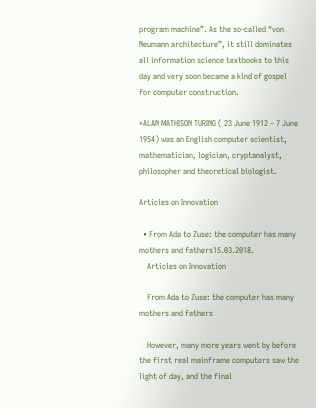program machine”. As the so-called “von Neumann architecture”, it still dominates all information science textbooks to this day and very soon became a kind of gospel for computer construction.

*ALAN MATHISON TURING ( 23 June 1912 – 7 June 1954) was an English computer scientist, mathematician, logician, cryptanalyst, philosopher and theoretical biologist.

Articles on Innovation

  • From Ada to Zuse: the computer has many mothers and fathers15.03.2018.
    Articles on Innovation

    From Ada to Zuse: the computer has many mothers and fathers

    However, many more years went by before the first real mainframe computers saw the light of day, and the final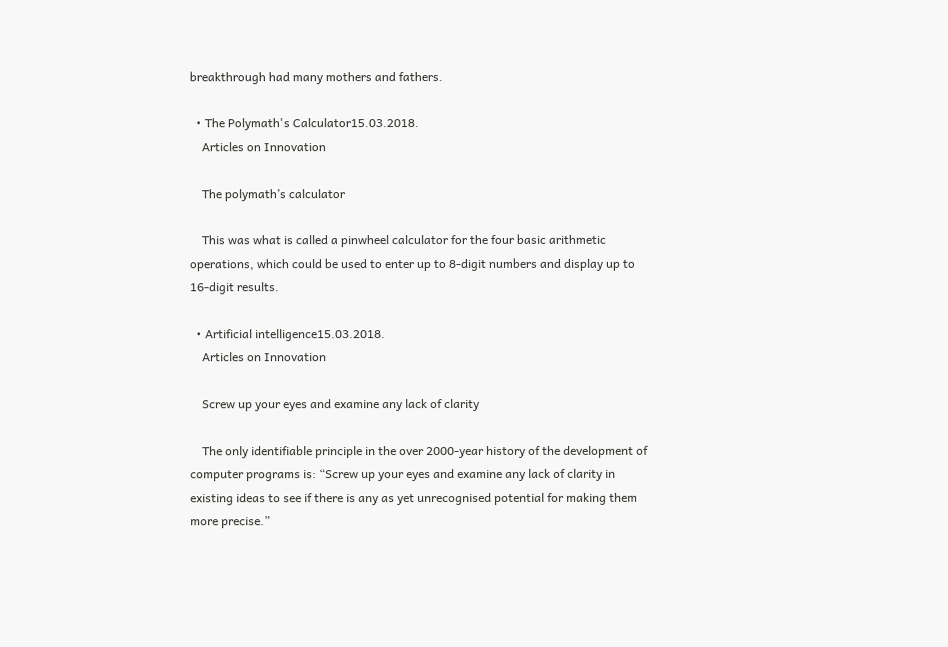breakthrough had many mothers and fathers.

  • The Polymath's Calculator15.03.2018.
    Articles on Innovation

    The polymath’s calculator

    This was what is called a pinwheel calculator for the four basic arithmetic operations, which could be used to enter up to 8-digit numbers and display up to 16-digit results.

  • Artificial intelligence15.03.2018.
    Articles on Innovation

    Screw up your eyes and examine any lack of clarity

    The only identifiable principle in the over 2000-year history of the development of computer programs is: “Screw up your eyes and examine any lack of clarity in existing ideas to see if there is any as yet unrecognised potential for making them more precise.”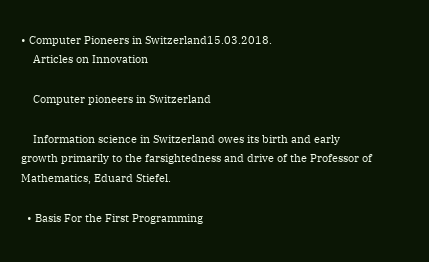• Computer Pioneers in Switzerland15.03.2018.
    Articles on Innovation

    Computer pioneers in Switzerland

    Information science in Switzerland owes its birth and early growth primarily to the farsightedness and drive of the Professor of Mathematics, Eduard Stiefel.

  • Basis For the First Programming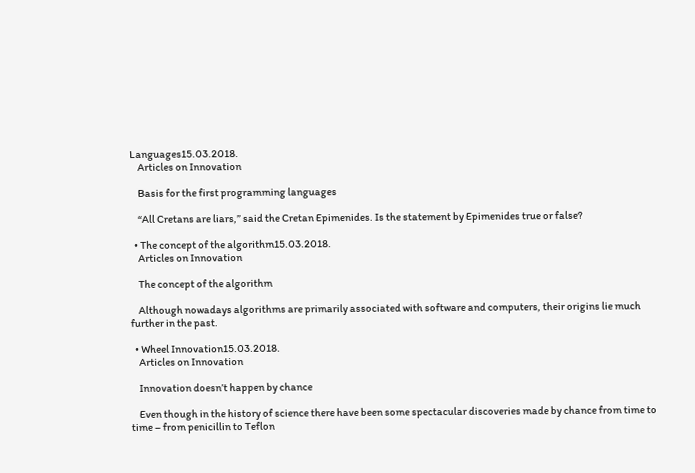Languages15.03.2018.
    Articles on Innovation

    Basis for the first programming languages

    “All Cretans are liars,” said the Cretan Epimenides. Is the statement by Epimenides true or false?

  • The concept of the algorithm15.03.2018.
    Articles on Innovation

    The concept of the algorithm

    Although nowadays algorithms are primarily associated with software and computers, their origins lie much further in the past.

  • Wheel Innovation15.03.2018.
    Articles on Innovation

    Innovation doesn’t happen by chance

    Even though in the history of science there have been some spectacular discoveries made by chance from time to time – from penicillin to Teflon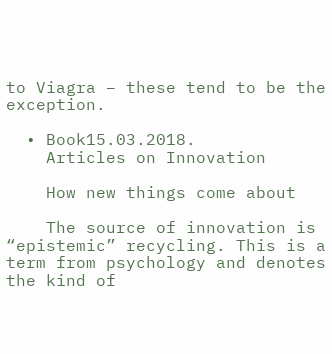to Viagra – these tend to be the exception.

  • Book15.03.2018.
    Articles on Innovation

    How new things come about

    The source of innovation is “epistemic” recycling. This is a term from psychology and denotes the kind of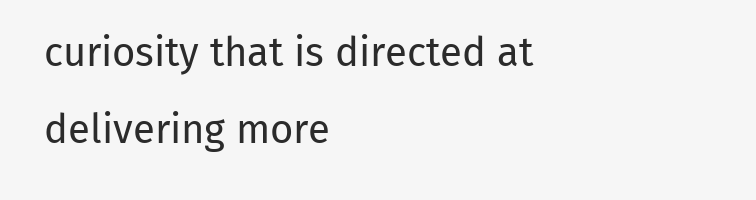curiosity that is directed at delivering more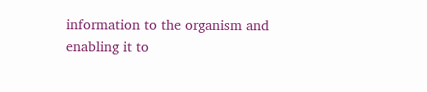information to the organism and enabling it to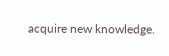acquire new knowledge.